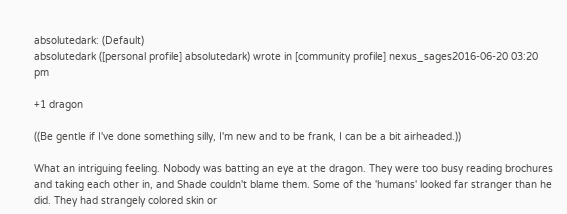absolutedark: (Default)
absolutedark ([personal profile] absolutedark) wrote in [community profile] nexus_sages2016-06-20 03:20 pm

+1 dragon

((Be gentle if I've done something silly, I'm new and to be frank, I can be a bit airheaded.))

What an intriguing feeling. Nobody was batting an eye at the dragon. They were too busy reading brochures and taking each other in, and Shade couldn't blame them. Some of the 'humans' looked far stranger than he did. They had strangely colored skin or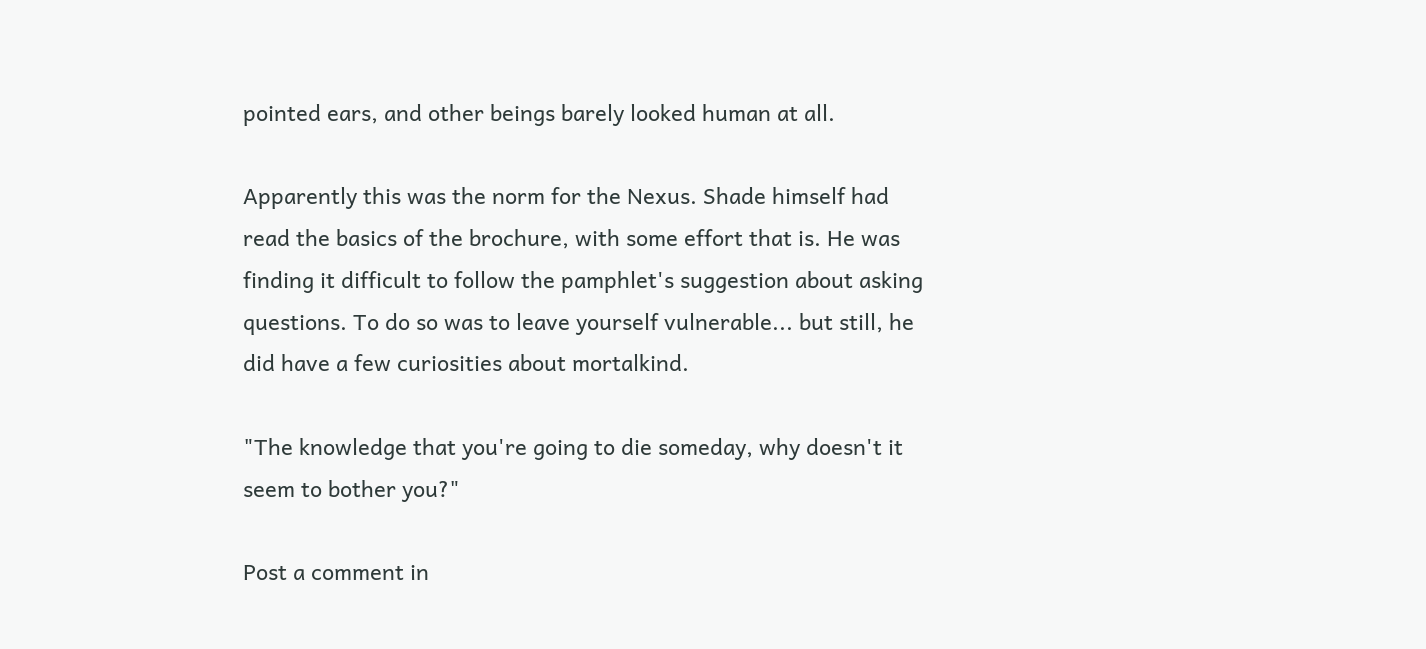pointed ears, and other beings barely looked human at all.

Apparently this was the norm for the Nexus. Shade himself had read the basics of the brochure, with some effort that is. He was finding it difficult to follow the pamphlet's suggestion about asking questions. To do so was to leave yourself vulnerable... but still, he did have a few curiosities about mortalkind.

"The knowledge that you're going to die someday, why doesn't it seem to bother you?"

Post a comment in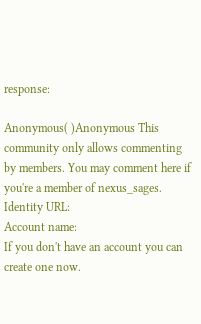response:

Anonymous( )Anonymous This community only allows commenting by members. You may comment here if you're a member of nexus_sages.
Identity URL:
Account name:
If you don't have an account you can create one now.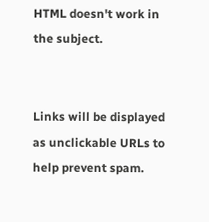HTML doesn't work in the subject.


Links will be displayed as unclickable URLs to help prevent spam.